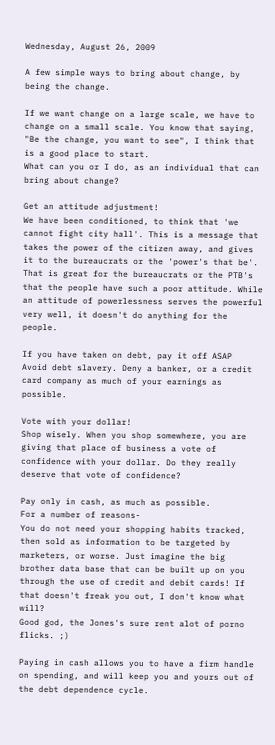Wednesday, August 26, 2009

A few simple ways to bring about change, by being the change.

If we want change on a large scale, we have to change on a small scale. You know that saying, "Be the change, you want to see", I think that is a good place to start.
What can you or I do, as an individual that can bring about change?

Get an attitude adjustment!
We have been conditioned, to think that 'we cannot fight city hall'. This is a message that takes the power of the citizen away, and gives it to the bureaucrats or the 'power's that be'.
That is great for the bureaucrats or the PTB's that the people have such a poor attitude. While an attitude of powerlessness serves the powerful very well, it doesn't do anything for the people.

If you have taken on debt, pay it off ASAP
Avoid debt slavery. Deny a banker, or a credit card company as much of your earnings as possible.

Vote with your dollar!
Shop wisely. When you shop somewhere, you are giving that place of business a vote of confidence with your dollar. Do they really deserve that vote of confidence?

Pay only in cash, as much as possible.
For a number of reasons-
You do not need your shopping habits tracked, then sold as information to be targeted by marketers, or worse. Just imagine the big brother data base that can be built up on you through the use of credit and debit cards! If that doesn't freak you out, I don't know what will?
Good god, the Jones's sure rent alot of porno flicks. ;)

Paying in cash allows you to have a firm handle on spending, and will keep you and yours out of the debt dependence cycle.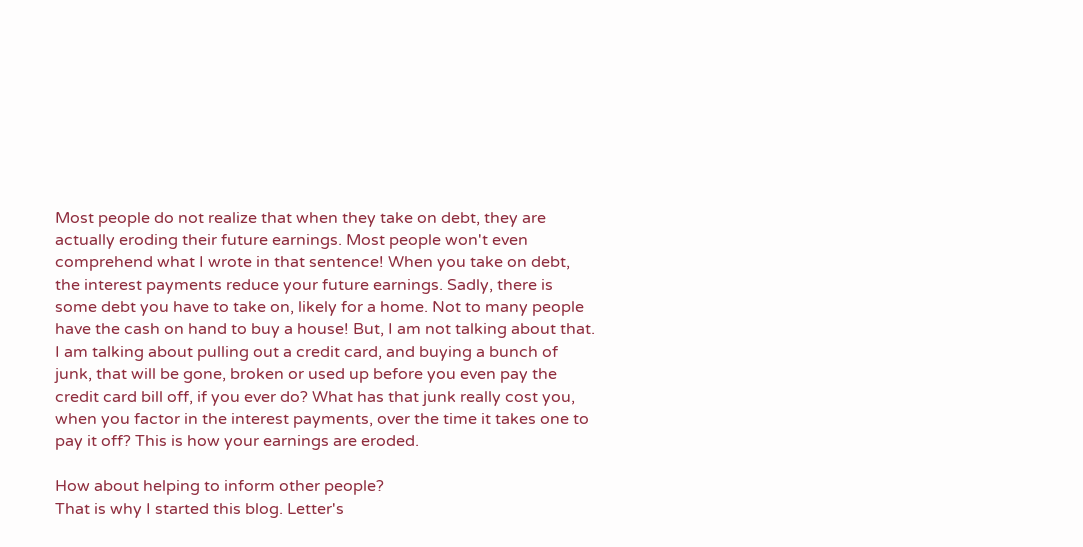Most people do not realize that when they take on debt, they are actually eroding their future earnings. Most people won't even comprehend what I wrote in that sentence! When you take on debt, the interest payments reduce your future earnings. Sadly, there is some debt you have to take on, likely for a home. Not to many people have the cash on hand to buy a house! But, I am not talking about that. I am talking about pulling out a credit card, and buying a bunch of junk, that will be gone, broken or used up before you even pay the credit card bill off, if you ever do? What has that junk really cost you, when you factor in the interest payments, over the time it takes one to pay it off? This is how your earnings are eroded.

How about helping to inform other people?
That is why I started this blog. Letter's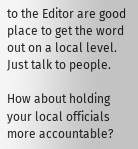to the Editor are good place to get the word out on a local level. Just talk to people.

How about holding your local officials more accountable?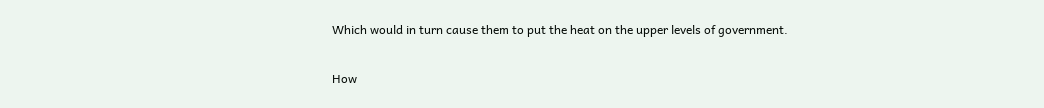Which would in turn cause them to put the heat on the upper levels of government.

How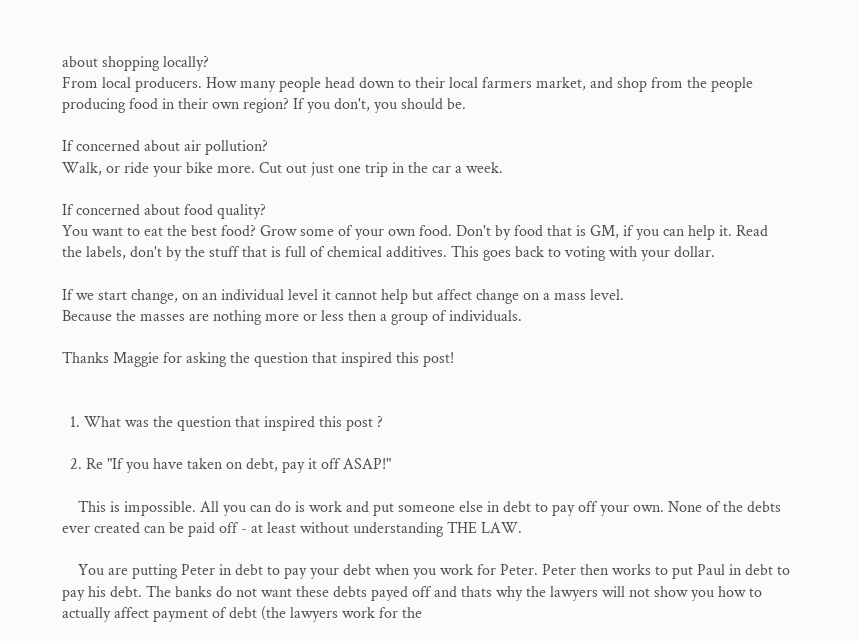about shopping locally?
From local producers. How many people head down to their local farmers market, and shop from the people producing food in their own region? If you don't, you should be.

If concerned about air pollution?
Walk, or ride your bike more. Cut out just one trip in the car a week.

If concerned about food quality?
You want to eat the best food? Grow some of your own food. Don't by food that is GM, if you can help it. Read the labels, don't by the stuff that is full of chemical additives. This goes back to voting with your dollar.

If we start change, on an individual level it cannot help but affect change on a mass level.
Because the masses are nothing more or less then a group of individuals.

Thanks Maggie for asking the question that inspired this post!


  1. What was the question that inspired this post ?

  2. Re "If you have taken on debt, pay it off ASAP!"

    This is impossible. All you can do is work and put someone else in debt to pay off your own. None of the debts ever created can be paid off - at least without understanding THE LAW.

    You are putting Peter in debt to pay your debt when you work for Peter. Peter then works to put Paul in debt to pay his debt. The banks do not want these debts payed off and thats why the lawyers will not show you how to actually affect payment of debt (the lawyers work for the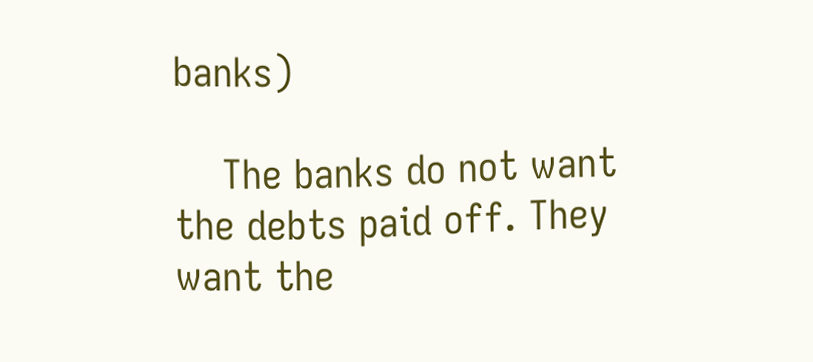banks)

    The banks do not want the debts paid off. They want the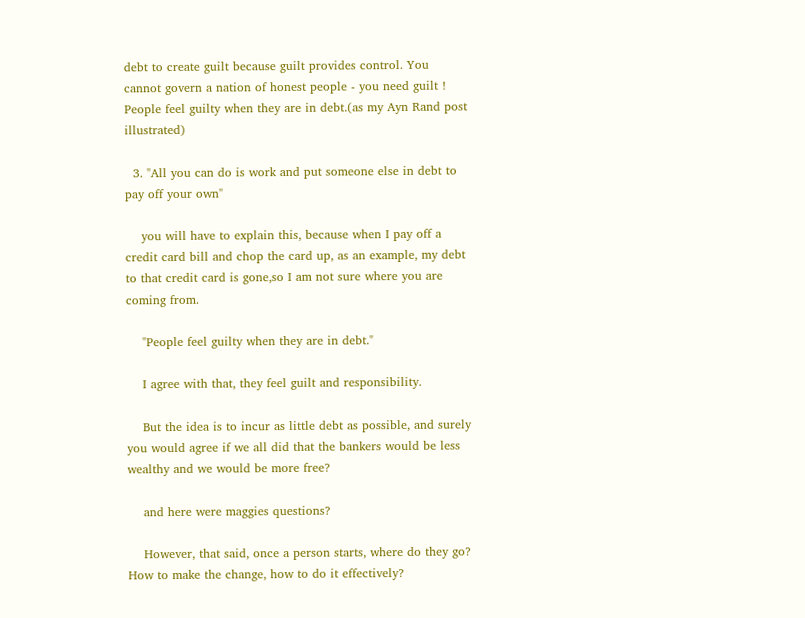debt to create guilt because guilt provides control. You cannot govern a nation of honest people - you need guilt ! People feel guilty when they are in debt.(as my Ayn Rand post illustrated)

  3. "All you can do is work and put someone else in debt to pay off your own"

    you will have to explain this, because when I pay off a credit card bill and chop the card up, as an example, my debt to that credit card is gone,so I am not sure where you are coming from.

    "People feel guilty when they are in debt."

    I agree with that, they feel guilt and responsibility.

    But the idea is to incur as little debt as possible, and surely you would agree if we all did that the bankers would be less wealthy and we would be more free?

    and here were maggies questions?

    However, that said, once a person starts, where do they go? How to make the change, how to do it effectively?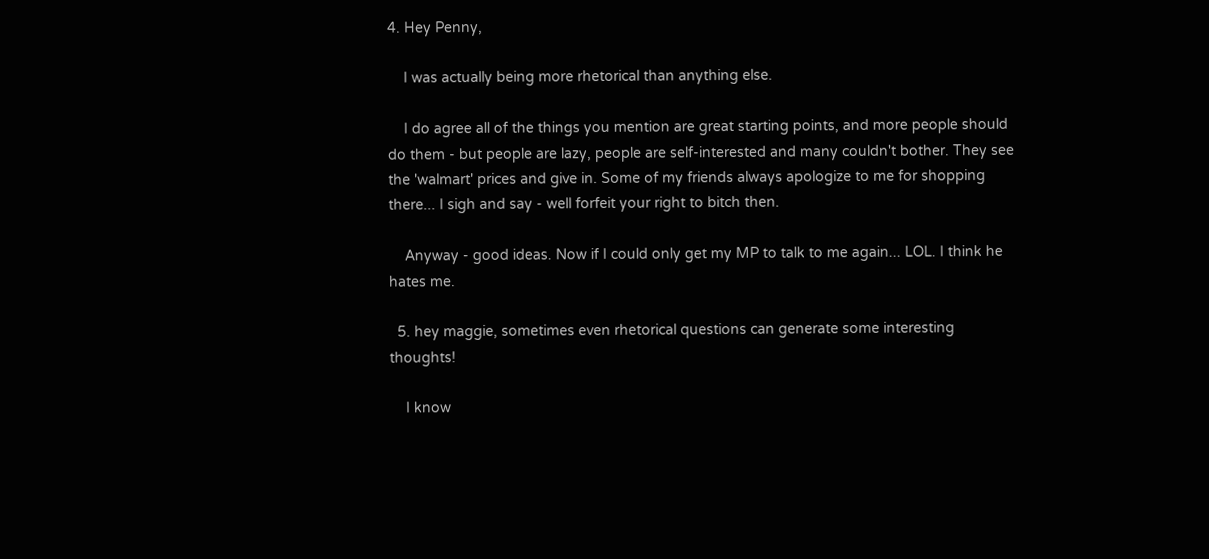4. Hey Penny,

    I was actually being more rhetorical than anything else.

    I do agree all of the things you mention are great starting points, and more people should do them - but people are lazy, people are self-interested and many couldn't bother. They see the 'walmart' prices and give in. Some of my friends always apologize to me for shopping there... I sigh and say - well forfeit your right to bitch then.

    Anyway - good ideas. Now if I could only get my MP to talk to me again... LOL. I think he hates me.

  5. hey maggie, sometimes even rhetorical questions can generate some interesting thoughts!

    I know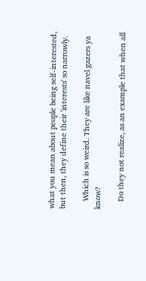what you mean about people being self-interested, but then, they define their 'interests' so narrowly.

    Which is so weird. They are like navel gazers ya know?

    Do they not realize, as an example that when all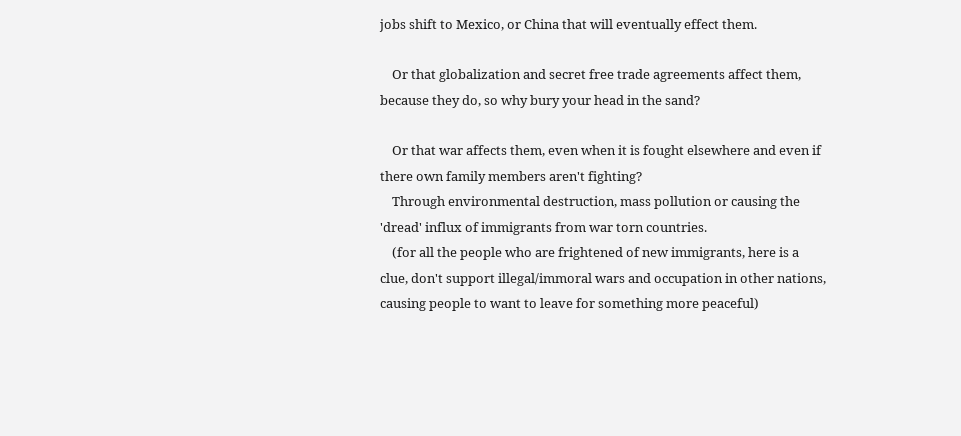jobs shift to Mexico, or China that will eventually effect them.

    Or that globalization and secret free trade agreements affect them, because they do, so why bury your head in the sand?

    Or that war affects them, even when it is fought elsewhere and even if there own family members aren't fighting?
    Through environmental destruction, mass pollution or causing the 'dread' influx of immigrants from war torn countries.
    (for all the people who are frightened of new immigrants, here is a clue, don't support illegal/immoral wars and occupation in other nations, causing people to want to leave for something more peaceful)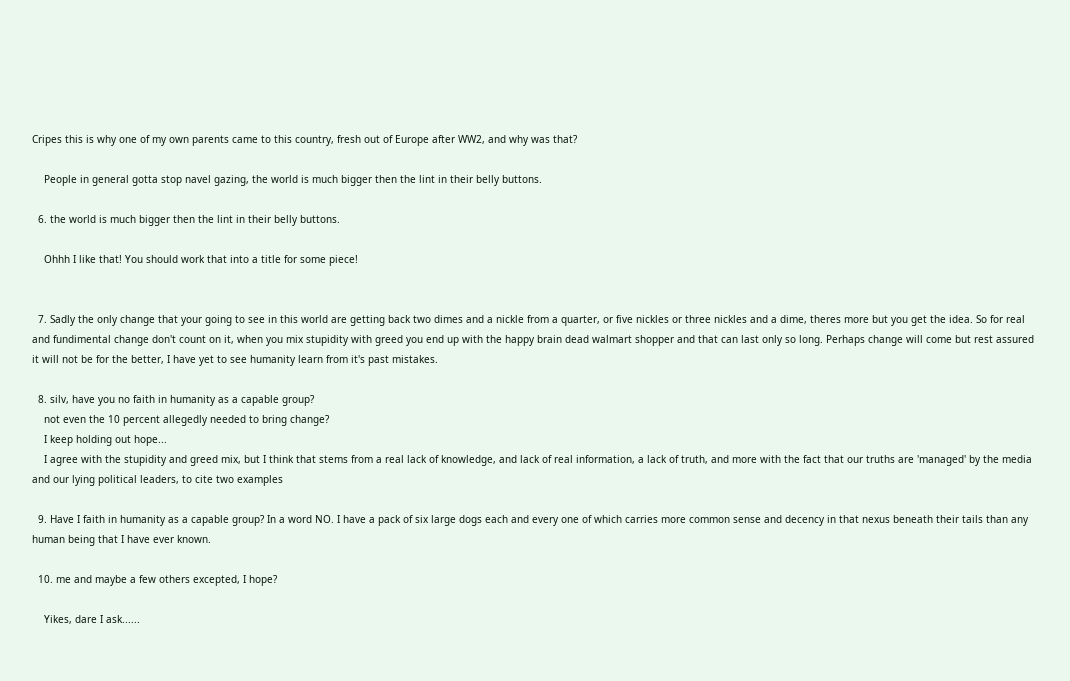Cripes this is why one of my own parents came to this country, fresh out of Europe after WW2, and why was that?

    People in general gotta stop navel gazing, the world is much bigger then the lint in their belly buttons.

  6. the world is much bigger then the lint in their belly buttons.

    Ohhh I like that! You should work that into a title for some piece!


  7. Sadly the only change that your going to see in this world are getting back two dimes and a nickle from a quarter, or five nickles or three nickles and a dime, theres more but you get the idea. So for real and fundimental change don't count on it, when you mix stupidity with greed you end up with the happy brain dead walmart shopper and that can last only so long. Perhaps change will come but rest assured it will not be for the better, I have yet to see humanity learn from it's past mistakes.

  8. silv, have you no faith in humanity as a capable group?
    not even the 10 percent allegedly needed to bring change?
    I keep holding out hope...
    I agree with the stupidity and greed mix, but I think that stems from a real lack of knowledge, and lack of real information, a lack of truth, and more with the fact that our truths are 'managed' by the media and our lying political leaders, to cite two examples

  9. Have I faith in humanity as a capable group? In a word NO. I have a pack of six large dogs each and every one of which carries more common sense and decency in that nexus beneath their tails than any human being that I have ever known.

  10. me and maybe a few others excepted, I hope?

    Yikes, dare I ask......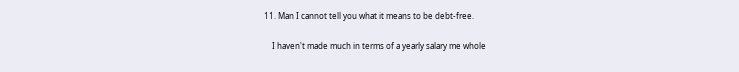11. Man I cannot tell you what it means to be debt-free.

    I haven't made much in terms of a yearly salary me whole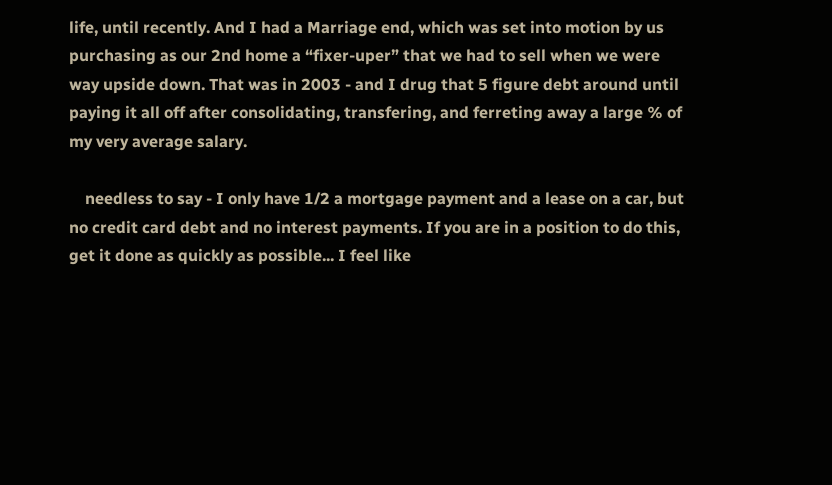life, until recently. And I had a Marriage end, which was set into motion by us purchasing as our 2nd home a “fixer-uper” that we had to sell when we were way upside down. That was in 2003 - and I drug that 5 figure debt around until paying it all off after consolidating, transfering, and ferreting away a large % of my very average salary.

    needless to say - I only have 1/2 a mortgage payment and a lease on a car, but no credit card debt and no interest payments. If you are in a position to do this, get it done as quickly as possible... I feel like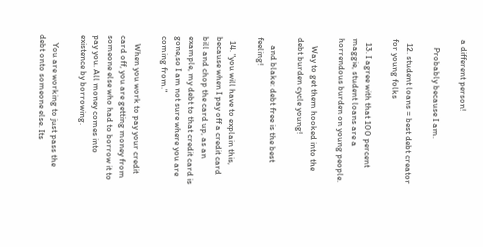a different person!

    Probably because I am.

  12. student loans = best debt creator for young folks

  13. I agree with that 100 percent maggie, student loans are a horrendous burden on young people.

    Way to get them hooked into the debt burden cycle young!

    and blake: debt free is the best feeling!

  14. "you will have to explain this, because when I pay off a credit card bill and chop the card up, as an example, my debt to that credit card is gone,so I am not sure where you are coming from."

    When you work to pay your credit card off, you are getting money from someone else who had to borrow it to pay you. All money comes into existence by borrowing.

    You are working to just pass the debt onto someone else. Its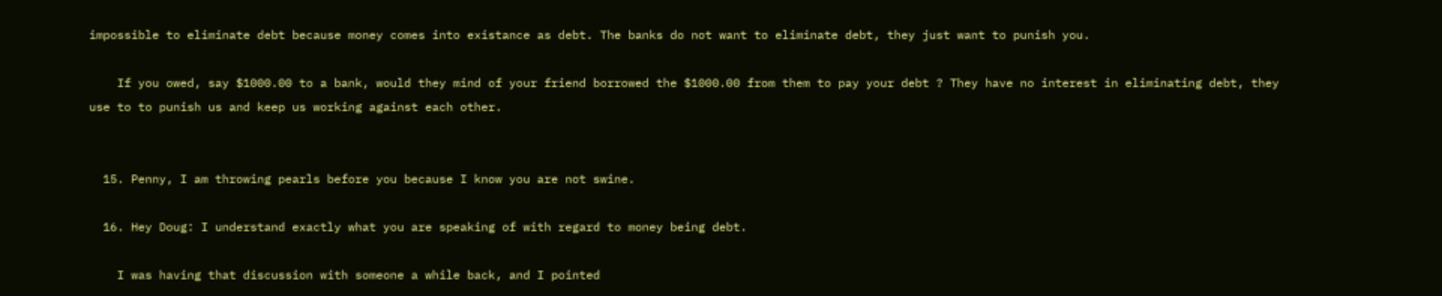impossible to eliminate debt because money comes into existance as debt. The banks do not want to eliminate debt, they just want to punish you.

    If you owed, say $1000.00 to a bank, would they mind of your friend borrowed the $1000.00 from them to pay your debt ? They have no interest in eliminating debt, they use to to punish us and keep us working against each other.


  15. Penny, I am throwing pearls before you because I know you are not swine.

  16. Hey Doug: I understand exactly what you are speaking of with regard to money being debt.

    I was having that discussion with someone a while back, and I pointed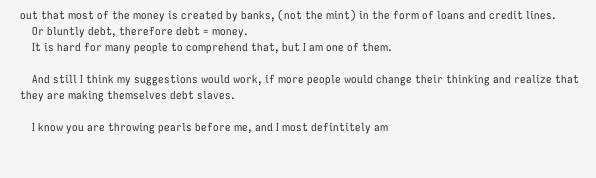out that most of the money is created by banks, (not the mint) in the form of loans and credit lines.
    Or bluntly debt, therefore debt = money.
    It is hard for many people to comprehend that, but I am one of them.

    And still I think my suggestions would work, if more people would change their thinking and realize that they are making themselves debt slaves.

    I know you are throwing pearls before me, and I most defintitely am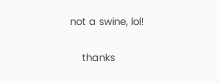not a swine, lol!

    thanks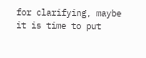for clarifying, maybe it is time to put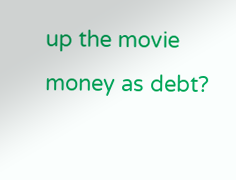up the movie money as debt?